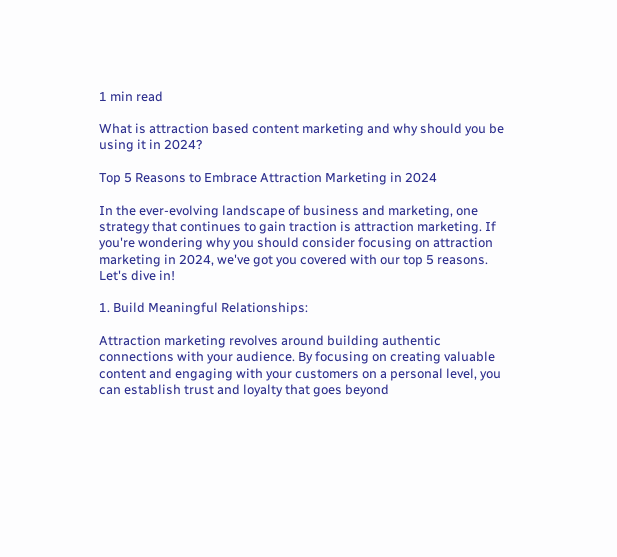1 min read

What is attraction based content marketing and why should you be using it in 2024?

Top 5 Reasons to Embrace Attraction Marketing in 2024

In the ever-evolving landscape of business and marketing, one strategy that continues to gain traction is attraction marketing. If you're wondering why you should consider focusing on attraction marketing in 2024, we've got you covered with our top 5 reasons. Let's dive in!

1. Build Meaningful Relationships:

Attraction marketing revolves around building authentic connections with your audience. By focusing on creating valuable content and engaging with your customers on a personal level, you can establish trust and loyalty that goes beyond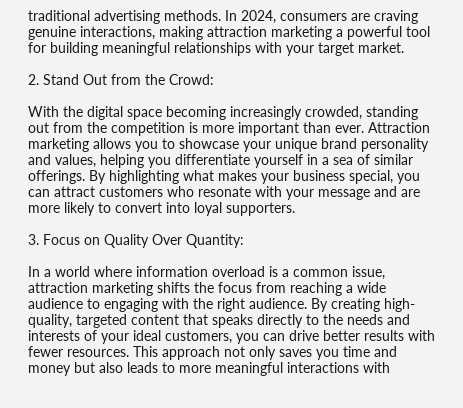traditional advertising methods. In 2024, consumers are craving genuine interactions, making attraction marketing a powerful tool for building meaningful relationships with your target market.

2. Stand Out from the Crowd:

With the digital space becoming increasingly crowded, standing out from the competition is more important than ever. Attraction marketing allows you to showcase your unique brand personality and values, helping you differentiate yourself in a sea of similar offerings. By highlighting what makes your business special, you can attract customers who resonate with your message and are more likely to convert into loyal supporters.

3. Focus on Quality Over Quantity:

In a world where information overload is a common issue, attraction marketing shifts the focus from reaching a wide audience to engaging with the right audience. By creating high-quality, targeted content that speaks directly to the needs and interests of your ideal customers, you can drive better results with fewer resources. This approach not only saves you time and money but also leads to more meaningful interactions with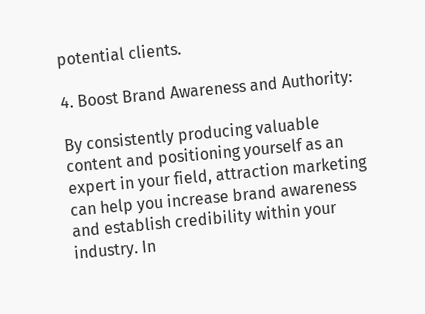potential clients.

4. Boost Brand Awareness and Authority:

By consistently producing valuable content and positioning yourself as an expert in your field, attraction marketing can help you increase brand awareness and establish credibility within your industry. In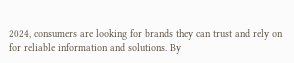2024, consumers are looking for brands they can trust and rely on for reliable information and solutions. By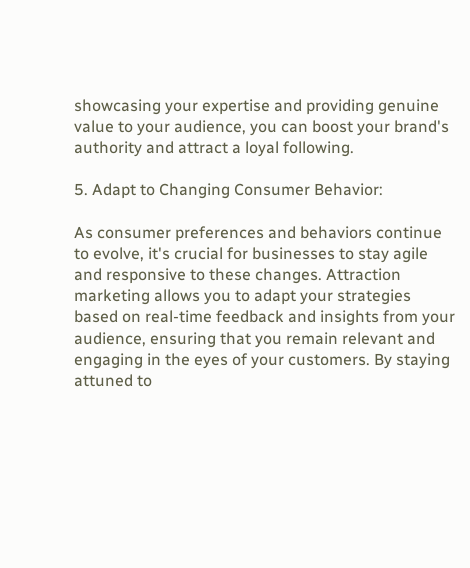showcasing your expertise and providing genuine value to your audience, you can boost your brand's authority and attract a loyal following.

5. Adapt to Changing Consumer Behavior:

As consumer preferences and behaviors continue to evolve, it's crucial for businesses to stay agile and responsive to these changes. Attraction marketing allows you to adapt your strategies based on real-time feedback and insights from your audience, ensuring that you remain relevant and engaging in the eyes of your customers. By staying attuned to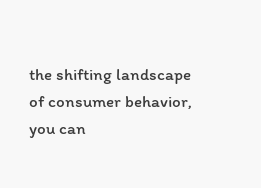the shifting landscape of consumer behavior, you can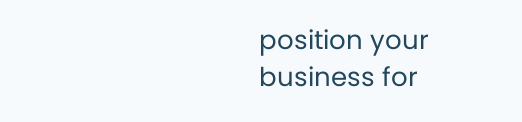position your business for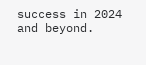success in 2024 and beyond.